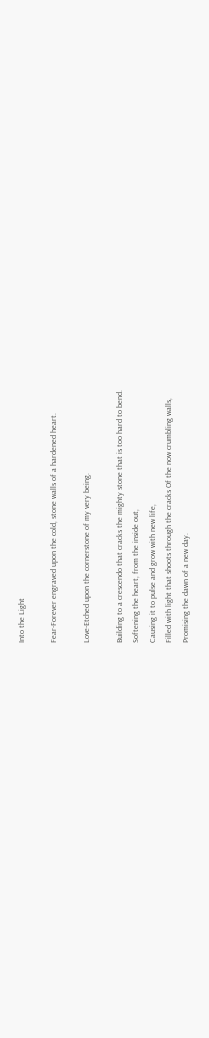Into the Light

Fear-Forever engraved upon the cold, stone walls of a hardened heart.

Love-Etched upon the cornerstone of my very being.

Building to a crescendo that cracks the mighty stone that is too hard to bend.
Softening the heart, from the inside out,
Causing it to pulse and grow with new life,
Filled with light that shoots through the cracks Of the now crumbling walls,
Promising the dawn of a new day.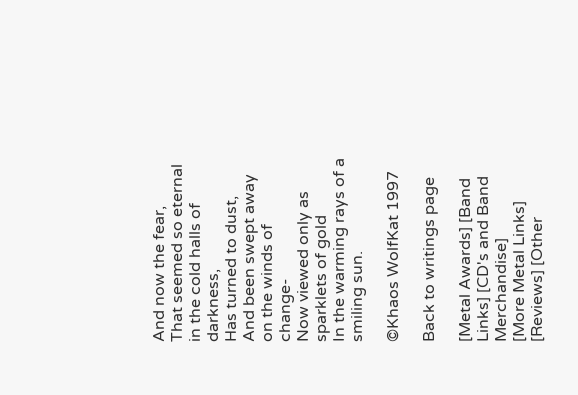And now the fear,
That seemed so eternal in the cold halls of darkness,
Has turned to dust,
And been swept away on the winds of change-
Now viewed only as sparklets of gold
In the warming rays of a smiling sun.

©Khaos WolfKat 1997

Back to writings page

[Metal Awards] [Band Links] [CD's and Band Merchandise]
[More Metal Links] [Reviews] [Other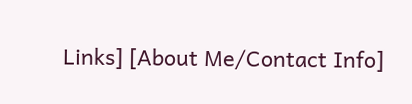Links] [About Me/Contact Info]